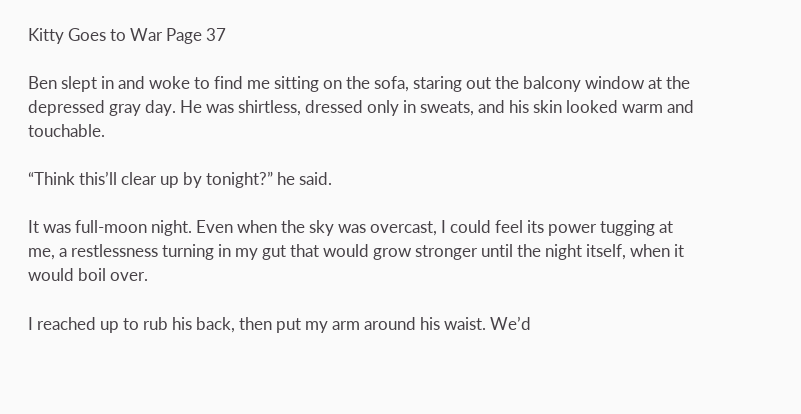Kitty Goes to War Page 37

Ben slept in and woke to find me sitting on the sofa, staring out the balcony window at the depressed gray day. He was shirtless, dressed only in sweats, and his skin looked warm and touchable.

“Think this’ll clear up by tonight?” he said.

It was full-moon night. Even when the sky was overcast, I could feel its power tugging at me, a restlessness turning in my gut that would grow stronger until the night itself, when it would boil over.

I reached up to rub his back, then put my arm around his waist. We’d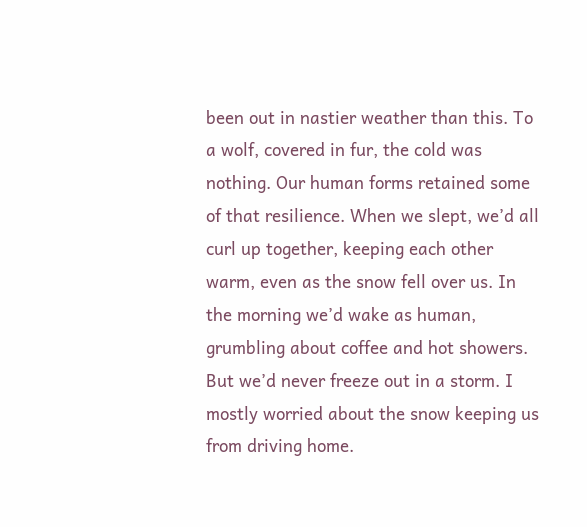been out in nastier weather than this. To a wolf, covered in fur, the cold was nothing. Our human forms retained some of that resilience. When we slept, we’d all curl up together, keeping each other warm, even as the snow fell over us. In the morning we’d wake as human, grumbling about coffee and hot showers. But we’d never freeze out in a storm. I mostly worried about the snow keeping us from driving home.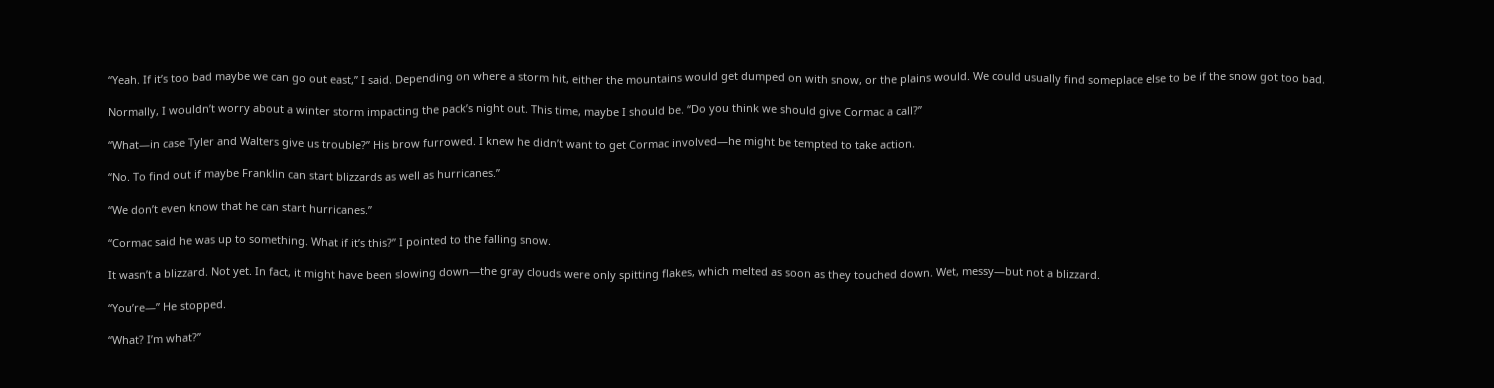“Yeah. If it’s too bad maybe we can go out east,” I said. Depending on where a storm hit, either the mountains would get dumped on with snow, or the plains would. We could usually find someplace else to be if the snow got too bad.

Normally, I wouldn’t worry about a winter storm impacting the pack’s night out. This time, maybe I should be. “Do you think we should give Cormac a call?”

“What—in case Tyler and Walters give us trouble?” His brow furrowed. I knew he didn’t want to get Cormac involved—he might be tempted to take action.

“No. To find out if maybe Franklin can start blizzards as well as hurricanes.”

“We don’t even know that he can start hurricanes.”

“Cormac said he was up to something. What if it’s this?” I pointed to the falling snow.

It wasn’t a blizzard. Not yet. In fact, it might have been slowing down—the gray clouds were only spitting flakes, which melted as soon as they touched down. Wet, messy—but not a blizzard.

“You’re—” He stopped.

“What? I’m what?”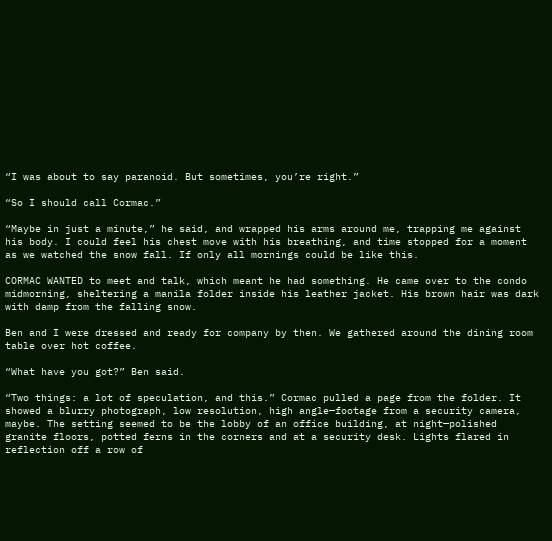“I was about to say paranoid. But sometimes, you’re right.”

“So I should call Cormac.”

“Maybe in just a minute,” he said, and wrapped his arms around me, trapping me against his body. I could feel his chest move with his breathing, and time stopped for a moment as we watched the snow fall. If only all mornings could be like this.

CORMAC WANTED to meet and talk, which meant he had something. He came over to the condo midmorning, sheltering a manila folder inside his leather jacket. His brown hair was dark with damp from the falling snow.

Ben and I were dressed and ready for company by then. We gathered around the dining room table over hot coffee.

“What have you got?” Ben said.

“Two things: a lot of speculation, and this.” Cormac pulled a page from the folder. It showed a blurry photograph, low resolution, high angle—footage from a security camera, maybe. The setting seemed to be the lobby of an office building, at night—polished granite floors, potted ferns in the corners and at a security desk. Lights flared in reflection off a row of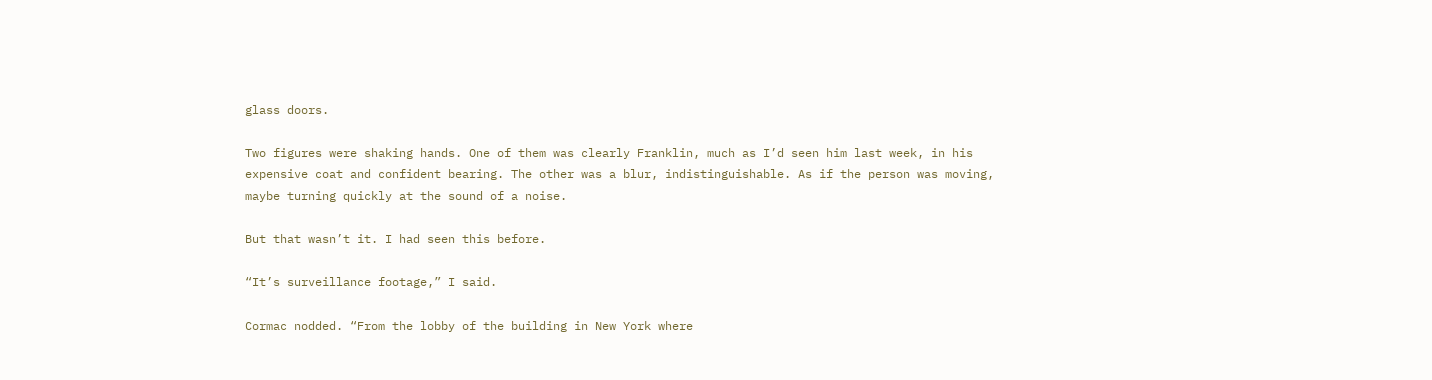glass doors.

Two figures were shaking hands. One of them was clearly Franklin, much as I’d seen him last week, in his expensive coat and confident bearing. The other was a blur, indistinguishable. As if the person was moving, maybe turning quickly at the sound of a noise.

But that wasn’t it. I had seen this before.

“It’s surveillance footage,” I said.

Cormac nodded. “From the lobby of the building in New York where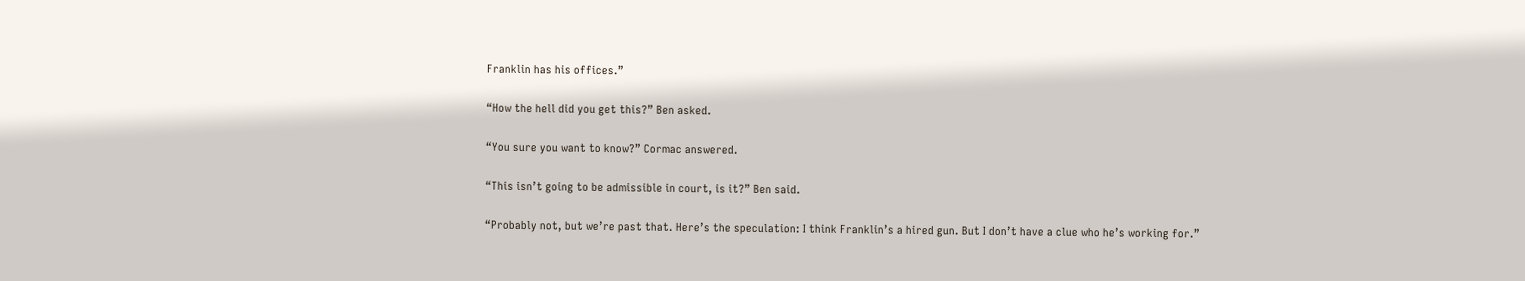Franklin has his offices.”

“How the hell did you get this?” Ben asked.

“You sure you want to know?” Cormac answered.

“This isn’t going to be admissible in court, is it?” Ben said.

“Probably not, but we’re past that. Here’s the speculation: I think Franklin’s a hired gun. But I don’t have a clue who he’s working for.”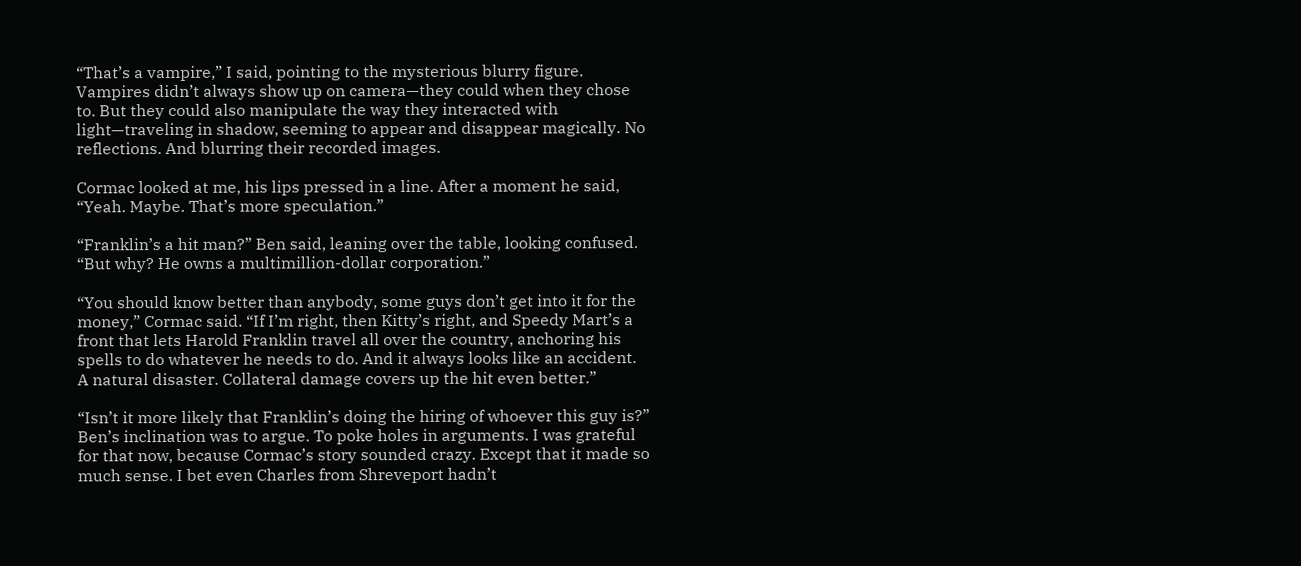“That’s a vampire,” I said, pointing to the mysterious blurry figure. Vampires didn’t always show up on camera—they could when they chose to. But they could also manipulate the way they interacted with light—traveling in shadow, seeming to appear and disappear magically. No reflections. And blurring their recorded images.

Cormac looked at me, his lips pressed in a line. After a moment he said, “Yeah. Maybe. That’s more speculation.”

“Franklin’s a hit man?” Ben said, leaning over the table, looking confused. “But why? He owns a multimillion-dollar corporation.”

“You should know better than anybody, some guys don’t get into it for the money,” Cormac said. “If I’m right, then Kitty’s right, and Speedy Mart’s a front that lets Harold Franklin travel all over the country, anchoring his spells to do whatever he needs to do. And it always looks like an accident. A natural disaster. Collateral damage covers up the hit even better.”

“Isn’t it more likely that Franklin’s doing the hiring of whoever this guy is?” Ben’s inclination was to argue. To poke holes in arguments. I was grateful for that now, because Cormac’s story sounded crazy. Except that it made so much sense. I bet even Charles from Shreveport hadn’t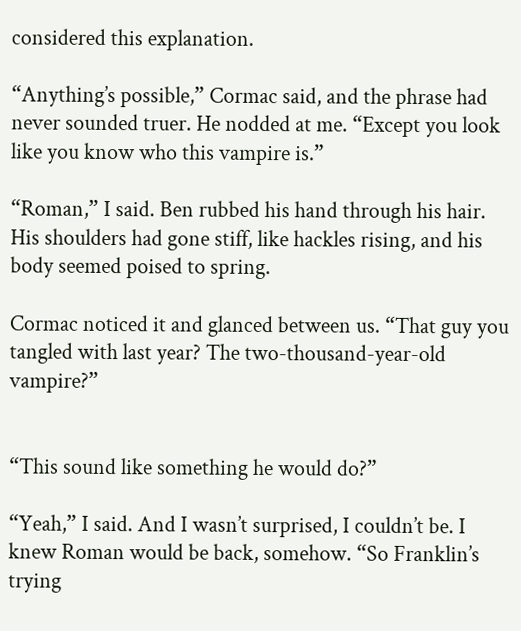considered this explanation.

“Anything’s possible,” Cormac said, and the phrase had never sounded truer. He nodded at me. “Except you look like you know who this vampire is.”

“Roman,” I said. Ben rubbed his hand through his hair. His shoulders had gone stiff, like hackles rising, and his body seemed poised to spring.

Cormac noticed it and glanced between us. “That guy you tangled with last year? The two-thousand-year-old vampire?”


“This sound like something he would do?”

“Yeah,” I said. And I wasn’t surprised, I couldn’t be. I knew Roman would be back, somehow. “So Franklin’s trying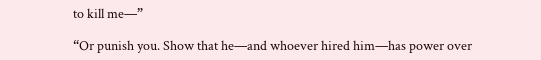to kill me—”

“Or punish you. Show that he—and whoever hired him—has power over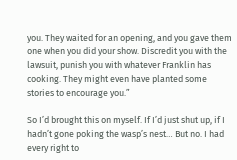you. They waited for an opening, and you gave them one when you did your show. Discredit you with the lawsuit, punish you with whatever Franklin has cooking. They might even have planted some stories to encourage you.”

So I’d brought this on myself. If I’d just shut up, if I hadn’t gone poking the wasp’s nest… But no. I had every right to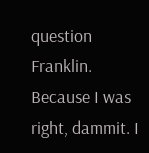question Franklin. Because I was right, dammit. I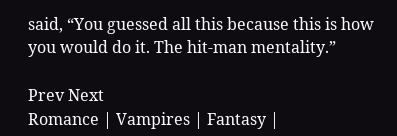said, “You guessed all this because this is how you would do it. The hit-man mentality.”

Prev Next
Romance | Vampires | Fantasy |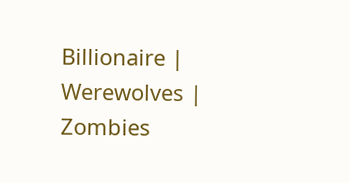Billionaire | Werewolves | Zombies